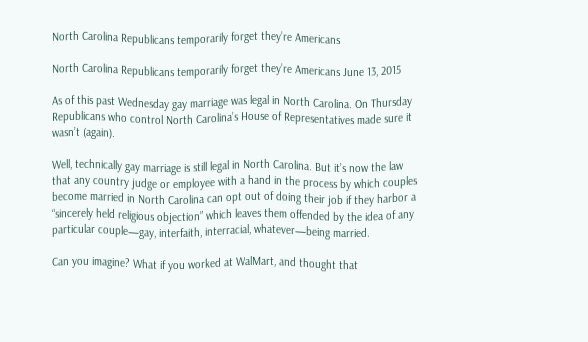North Carolina Republicans temporarily forget they’re Americans

North Carolina Republicans temporarily forget they’re Americans June 13, 2015

As of this past Wednesday gay marriage was legal in North Carolina. On Thursday Republicans who control North Carolina’s House of Representatives made sure it wasn’t (again).

Well, technically gay marriage is still legal in North Carolina. But it’s now the law that any country judge or employee with a hand in the process by which couples become married in North Carolina can opt out of doing their job if they harbor a “sincerely held religious objection” which leaves them offended by the idea of any particular couple—gay, interfaith, interracial, whatever—being married.

Can you imagine? What if you worked at WalMart, and thought that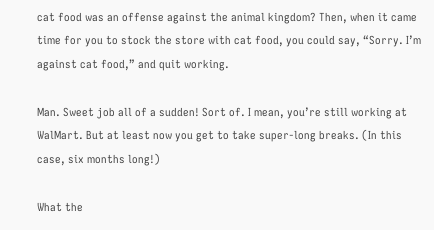cat food was an offense against the animal kingdom? Then, when it came time for you to stock the store with cat food, you could say, “Sorry. I’m against cat food,” and quit working.

Man. Sweet job all of a sudden! Sort of. I mean, you’re still working at WalMart. But at least now you get to take super-long breaks. (In this case, six months long!)

What the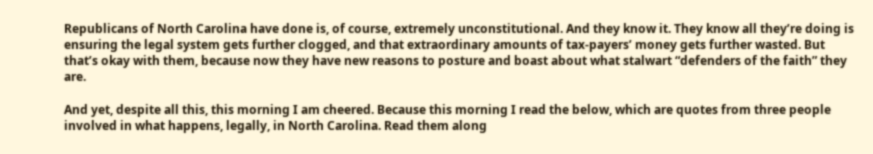Republicans of North Carolina have done is, of course, extremely unconstitutional. And they know it. They know all they’re doing is ensuring the legal system gets further clogged, and that extraordinary amounts of tax-payers’ money gets further wasted. But that’s okay with them, because now they have new reasons to posture and boast about what stalwart “defenders of the faith” they are.

And yet, despite all this, this morning I am cheered. Because this morning I read the below, which are quotes from three people involved in what happens, legally, in North Carolina. Read them along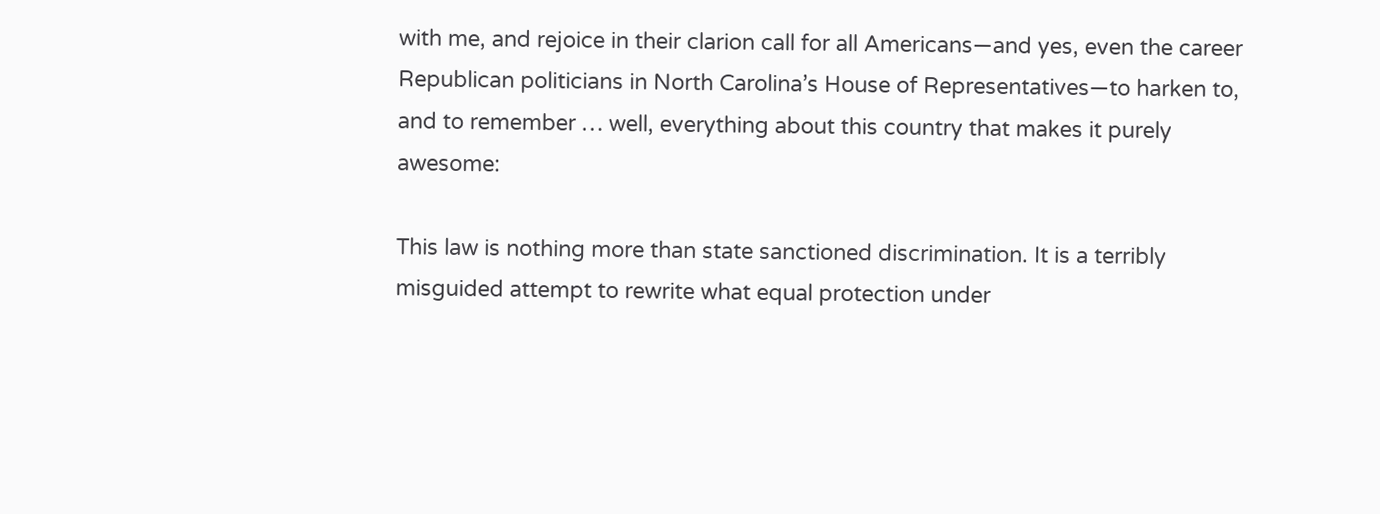with me, and rejoice in their clarion call for all Americans—and yes, even the career Republican politicians in North Carolina’s House of Representatives—to harken to, and to remember … well, everything about this country that makes it purely awesome:

This law is nothing more than state sanctioned discrimination. It is a terribly misguided attempt to rewrite what equal protection under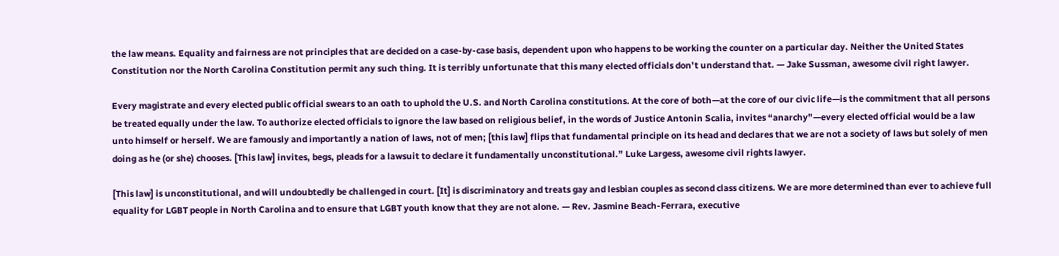the law means. Equality and fairness are not principles that are decided on a case-by-case basis, dependent upon who happens to be working the counter on a particular day. Neither the United States Constitution nor the North Carolina Constitution permit any such thing. It is terribly unfortunate that this many elected officials don’t understand that. — Jake Sussman, awesome civil right lawyer.

Every magistrate and every elected public official swears to an oath to uphold the U.S. and North Carolina constitutions. At the core of both—at the core of our civic life—is the commitment that all persons be treated equally under the law. To authorize elected officials to ignore the law based on religious belief, in the words of Justice Antonin Scalia, invites “anarchy”—every elected official would be a law unto himself or herself. We are famously and importantly a nation of laws, not of men; [this law] flips that fundamental principle on its head and declares that we are not a society of laws but solely of men doing as he (or she) chooses. [This law] invites, begs, pleads for a lawsuit to declare it fundamentally unconstitutional.” Luke Largess, awesome civil rights lawyer.

[This law] is unconstitutional, and will undoubtedly be challenged in court. [It] is discriminatory and treats gay and lesbian couples as second class citizens. We are more determined than ever to achieve full equality for LGBT people in North Carolina and to ensure that LGBT youth know that they are not alone. — Rev. Jasmine Beach-Ferrara, executive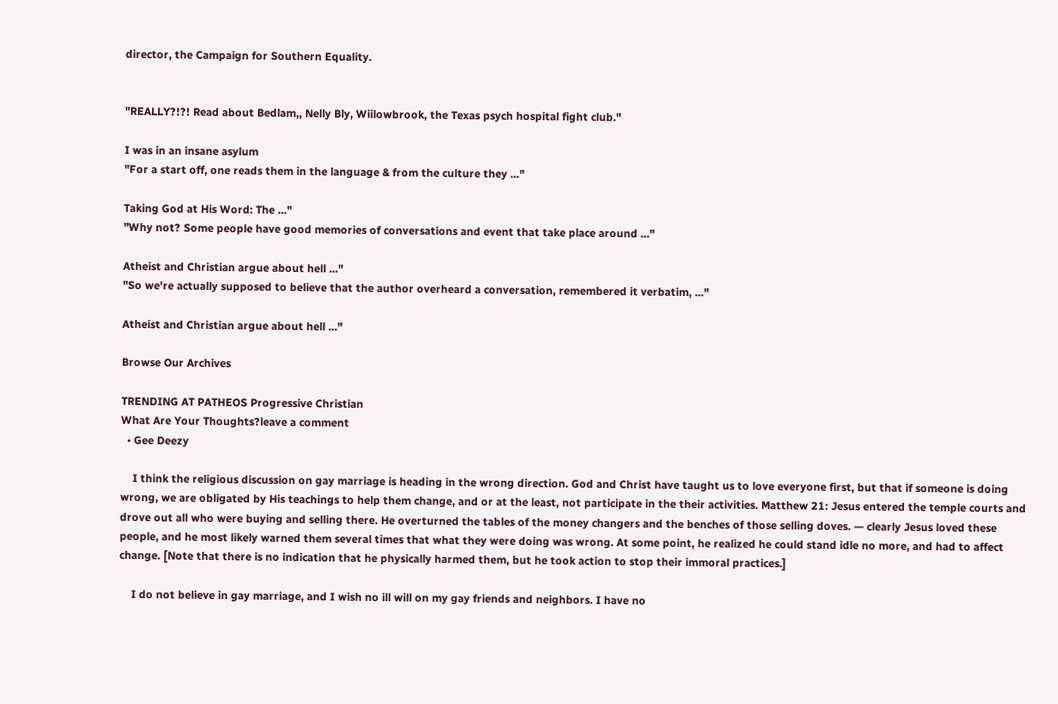director, the Campaign for Southern Equality.


"REALLY?!?! Read about Bedlam,, Nelly Bly, Wiilowbrook, the Texas psych hospital fight club."

I was in an insane asylum
"For a start off, one reads them in the language & from the culture they ..."

Taking God at His Word: The ..."
"Why not? Some people have good memories of conversations and event that take place around ..."

Atheist and Christian argue about hell ..."
"So we're actually supposed to believe that the author overheard a conversation, remembered it verbatim, ..."

Atheist and Christian argue about hell ..."

Browse Our Archives

TRENDING AT PATHEOS Progressive Christian
What Are Your Thoughts?leave a comment
  • Gee Deezy

    I think the religious discussion on gay marriage is heading in the wrong direction. God and Christ have taught us to love everyone first, but that if someone is doing wrong, we are obligated by His teachings to help them change, and or at the least, not participate in the their activities. Matthew 21: Jesus entered the temple courts and drove out all who were buying and selling there. He overturned the tables of the money changers and the benches of those selling doves. — clearly Jesus loved these people, and he most likely warned them several times that what they were doing was wrong. At some point, he realized he could stand idle no more, and had to affect change. [Note that there is no indication that he physically harmed them, but he took action to stop their immoral practices.]

    I do not believe in gay marriage, and I wish no ill will on my gay friends and neighbors. I have no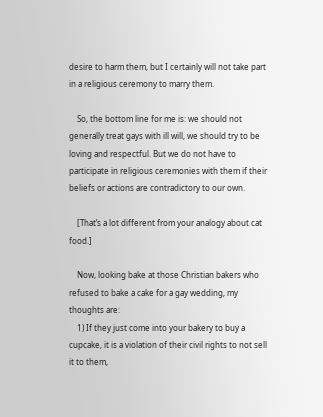desire to harm them, but I certainly will not take part in a religious ceremony to marry them.

    So, the bottom line for me is: we should not generally treat gays with ill will, we should try to be loving and respectful. But we do not have to participate in religious ceremonies with them if their beliefs or actions are contradictory to our own.

    [That’s a lot different from your analogy about cat food.]

    Now, looking bake at those Christian bakers who refused to bake a cake for a gay wedding, my thoughts are:
    1) If they just come into your bakery to buy a cupcake, it is a violation of their civil rights to not sell it to them,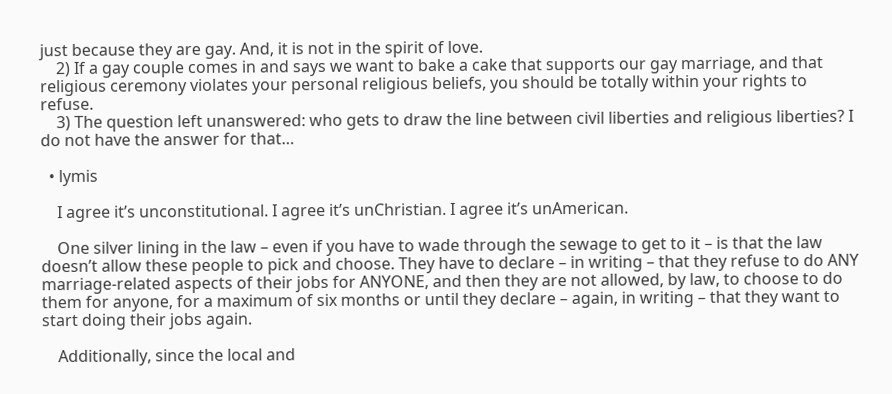just because they are gay. And, it is not in the spirit of love.
    2) If a gay couple comes in and says we want to bake a cake that supports our gay marriage, and that religious ceremony violates your personal religious beliefs, you should be totally within your rights to refuse.
    3) The question left unanswered: who gets to draw the line between civil liberties and religious liberties? I do not have the answer for that…

  • lymis

    I agree it’s unconstitutional. I agree it’s unChristian. I agree it’s unAmerican.

    One silver lining in the law – even if you have to wade through the sewage to get to it – is that the law doesn’t allow these people to pick and choose. They have to declare – in writing – that they refuse to do ANY marriage-related aspects of their jobs for ANYONE, and then they are not allowed, by law, to choose to do them for anyone, for a maximum of six months or until they declare – again, in writing – that they want to start doing their jobs again.

    Additionally, since the local and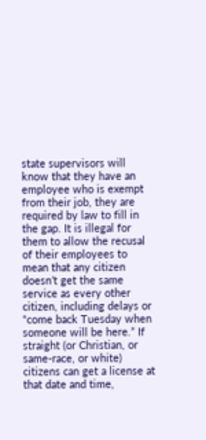state supervisors will know that they have an employee who is exempt from their job, they are required by law to fill in the gap. It is illegal for them to allow the recusal of their employees to mean that any citizen doesn’t get the same service as every other citizen, including delays or “come back Tuesday when someone will be here.” If straight (or Christian, or same-race, or white) citizens can get a license at that date and time,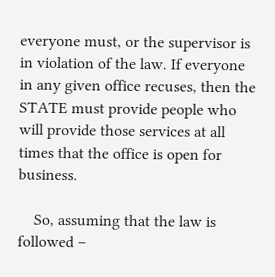everyone must, or the supervisor is in violation of the law. If everyone in any given office recuses, then the STATE must provide people who will provide those services at all times that the office is open for business.

    So, assuming that the law is followed –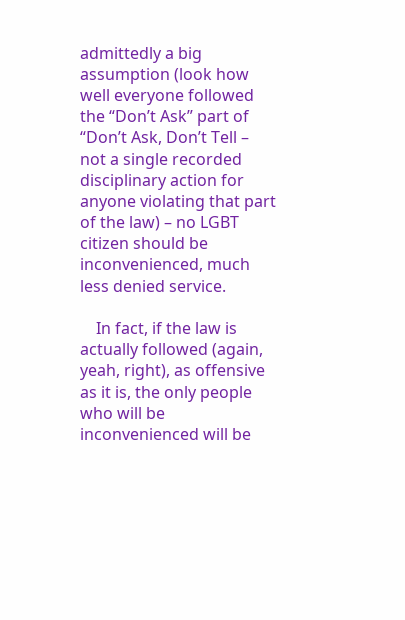admittedly a big assumption (look how well everyone followed the “Don’t Ask” part of “Don’t Ask, Don’t Tell – not a single recorded disciplinary action for anyone violating that part of the law) – no LGBT citizen should be inconvenienced, much less denied service.

    In fact, if the law is actually followed (again, yeah, right), as offensive as it is, the only people who will be inconvenienced will be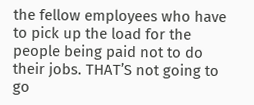the fellow employees who have to pick up the load for the people being paid not to do their jobs. THAT’S not going to go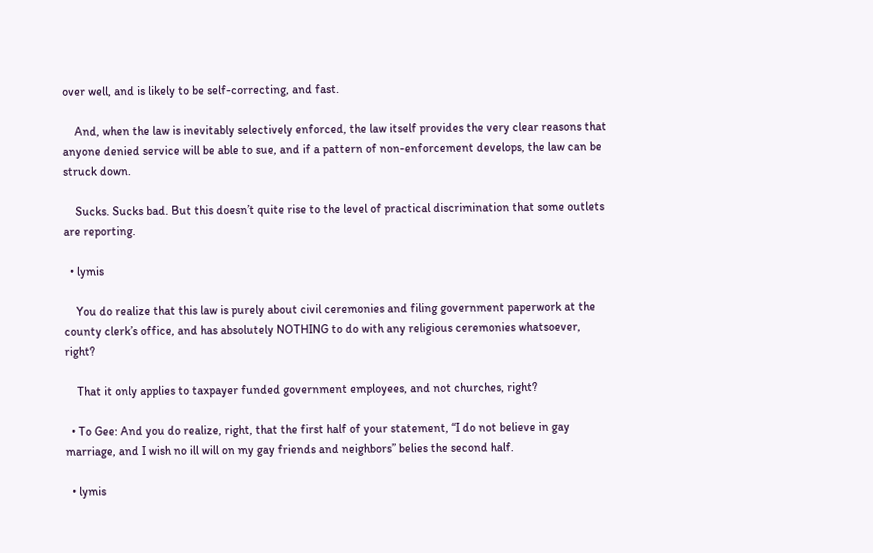over well, and is likely to be self-correcting, and fast.

    And, when the law is inevitably selectively enforced, the law itself provides the very clear reasons that anyone denied service will be able to sue, and if a pattern of non-enforcement develops, the law can be struck down.

    Sucks. Sucks bad. But this doesn’t quite rise to the level of practical discrimination that some outlets are reporting.

  • lymis

    You do realize that this law is purely about civil ceremonies and filing government paperwork at the county clerk’s office, and has absolutely NOTHING to do with any religious ceremonies whatsoever, right?

    That it only applies to taxpayer funded government employees, and not churches, right?

  • To Gee: And you do realize, right, that the first half of your statement, “I do not believe in gay marriage, and I wish no ill will on my gay friends and neighbors” belies the second half.

  • lymis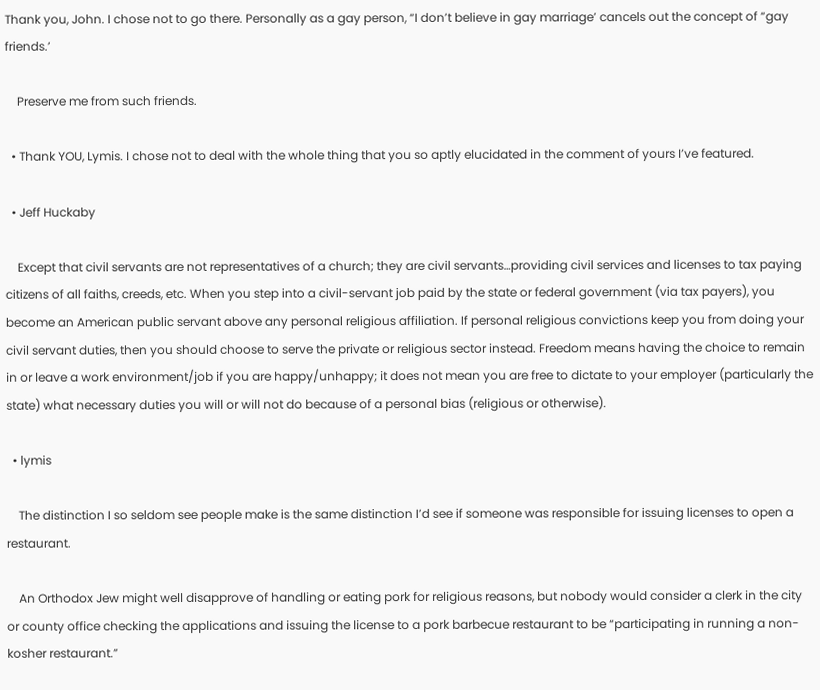Thank you, John. I chose not to go there. Personally as a gay person, “I don’t believe in gay marriage’ cancels out the concept of “gay friends.’

    Preserve me from such friends.

  • Thank YOU, Lymis. I chose not to deal with the whole thing that you so aptly elucidated in the comment of yours I’ve featured.

  • Jeff Huckaby

    Except that civil servants are not representatives of a church; they are civil servants…providing civil services and licenses to tax paying citizens of all faiths, creeds, etc. When you step into a civil-servant job paid by the state or federal government (via tax payers), you become an American public servant above any personal religious affiliation. If personal religious convictions keep you from doing your civil servant duties, then you should choose to serve the private or religious sector instead. Freedom means having the choice to remain in or leave a work environment/job if you are happy/unhappy; it does not mean you are free to dictate to your employer (particularly the state) what necessary duties you will or will not do because of a personal bias (religious or otherwise).

  • lymis

    The distinction I so seldom see people make is the same distinction I’d see if someone was responsible for issuing licenses to open a restaurant.

    An Orthodox Jew might well disapprove of handling or eating pork for religious reasons, but nobody would consider a clerk in the city or county office checking the applications and issuing the license to a pork barbecue restaurant to be “participating in running a non-kosher restaurant.”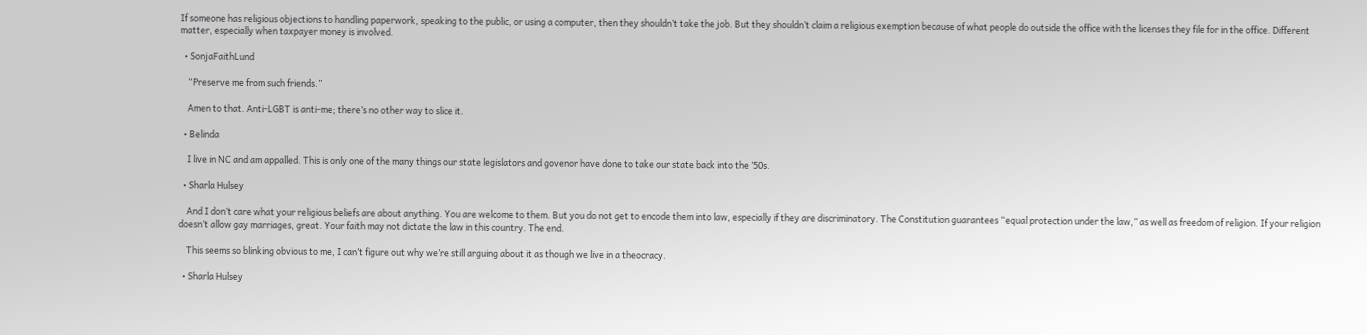If someone has religious objections to handling paperwork, speaking to the public, or using a computer, then they shouldn’t take the job. But they shouldn’t claim a religious exemption because of what people do outside the office with the licenses they file for in the office. Different matter, especially when taxpayer money is involved.

  • SonjaFaithLund

    “Preserve me from such friends.”

    Amen to that. Anti-LGBT is anti-me; there’s no other way to slice it.

  • Belinda

    I live in NC and am appalled. This is only one of the many things our state legislators and govenor have done to take our state back into the ’50s.

  • Sharla Hulsey

    And I don’t care what your religious beliefs are about anything. You are welcome to them. But you do not get to encode them into law, especially if they are discriminatory. The Constitution guarantees “equal protection under the law,” as well as freedom of religion. If your religion doesn’t allow gay marriages, great. Your faith may not dictate the law in this country. The end.

    This seems so blinking obvious to me, I can’t figure out why we’re still arguing about it as though we live in a theocracy.

  • Sharla Hulsey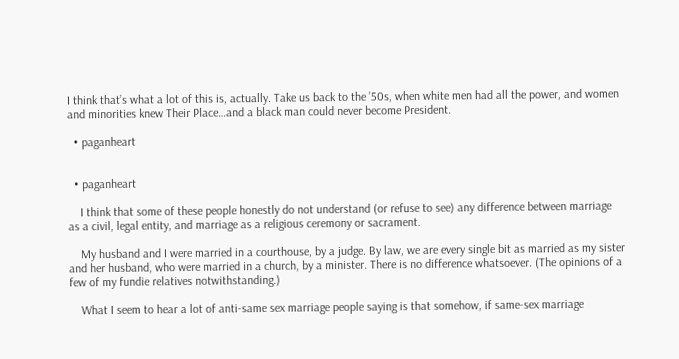I think that’s what a lot of this is, actually. Take us back to the ’50s, when white men had all the power, and women and minorities knew Their Place…and a black man could never become President.

  • paganheart


  • paganheart

    I think that some of these people honestly do not understand (or refuse to see) any difference between marriage as a civil, legal entity, and marriage as a religious ceremony or sacrament.

    My husband and I were married in a courthouse, by a judge. By law, we are every single bit as married as my sister and her husband, who were married in a church, by a minister. There is no difference whatsoever. (The opinions of a few of my fundie relatives notwithstanding.)

    What I seem to hear a lot of anti-same sex marriage people saying is that somehow, if same-sex marriage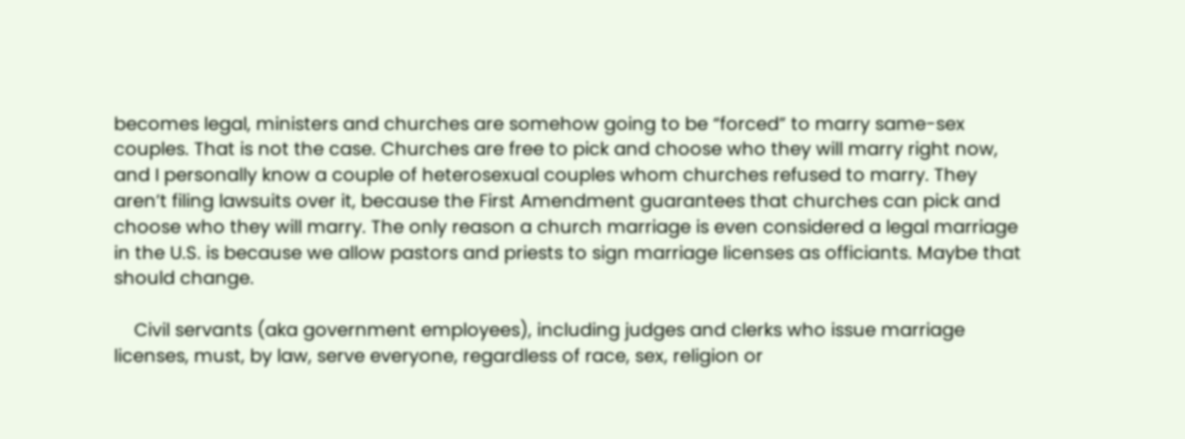becomes legal, ministers and churches are somehow going to be “forced” to marry same-sex couples. That is not the case. Churches are free to pick and choose who they will marry right now, and I personally know a couple of heterosexual couples whom churches refused to marry. They aren’t filing lawsuits over it, because the First Amendment guarantees that churches can pick and choose who they will marry. The only reason a church marriage is even considered a legal marriage in the U.S. is because we allow pastors and priests to sign marriage licenses as officiants. Maybe that should change.

    Civil servants (aka government employees), including judges and clerks who issue marriage licenses, must, by law, serve everyone, regardless of race, sex, religion or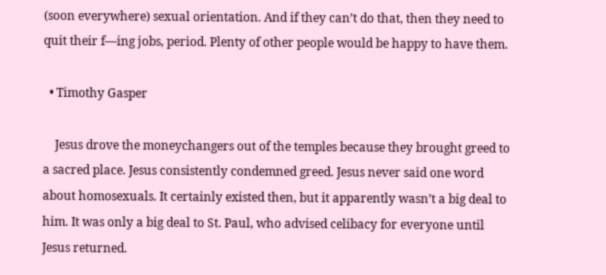(soon everywhere) sexual orientation. And if they can’t do that, then they need to quit their f—ing jobs, period. Plenty of other people would be happy to have them.

  • Timothy Gasper

    Jesus drove the moneychangers out of the temples because they brought greed to a sacred place. Jesus consistently condemned greed. Jesus never said one word about homosexuals. It certainly existed then, but it apparently wasn’t a big deal to him. It was only a big deal to St. Paul, who advised celibacy for everyone until Jesus returned.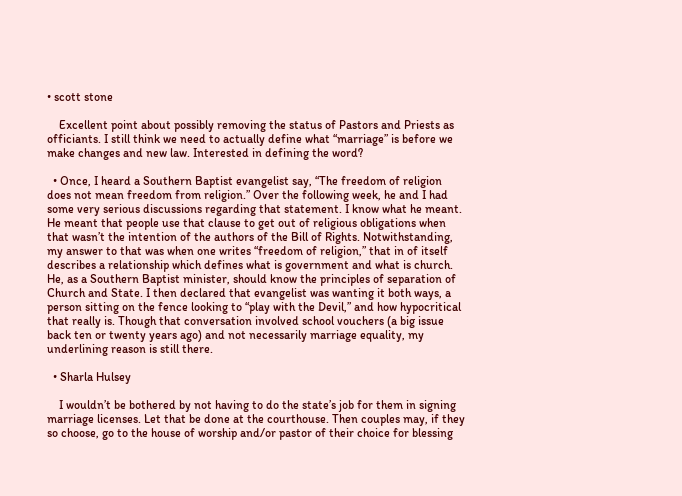• scott stone

    Excellent point about possibly removing the status of Pastors and Priests as officiants. I still think we need to actually define what “marriage” is before we make changes and new law. Interested in defining the word?

  • Once, I heard a Southern Baptist evangelist say, “The freedom of religion does not mean freedom from religion.” Over the following week, he and I had some very serious discussions regarding that statement. I know what he meant. He meant that people use that clause to get out of religious obligations when that wasn’t the intention of the authors of the Bill of Rights. Notwithstanding, my answer to that was when one writes “freedom of religion,” that in of itself describes a relationship which defines what is government and what is church. He, as a Southern Baptist minister, should know the principles of separation of Church and State. I then declared that evangelist was wanting it both ways, a person sitting on the fence looking to “play with the Devil,” and how hypocritical that really is. Though that conversation involved school vouchers (a big issue back ten or twenty years ago) and not necessarily marriage equality, my underlining reason is still there.

  • Sharla Hulsey

    I wouldn’t be bothered by not having to do the state’s job for them in signing marriage licenses. Let that be done at the courthouse. Then couples may, if they so choose, go to the house of worship and/or pastor of their choice for blessing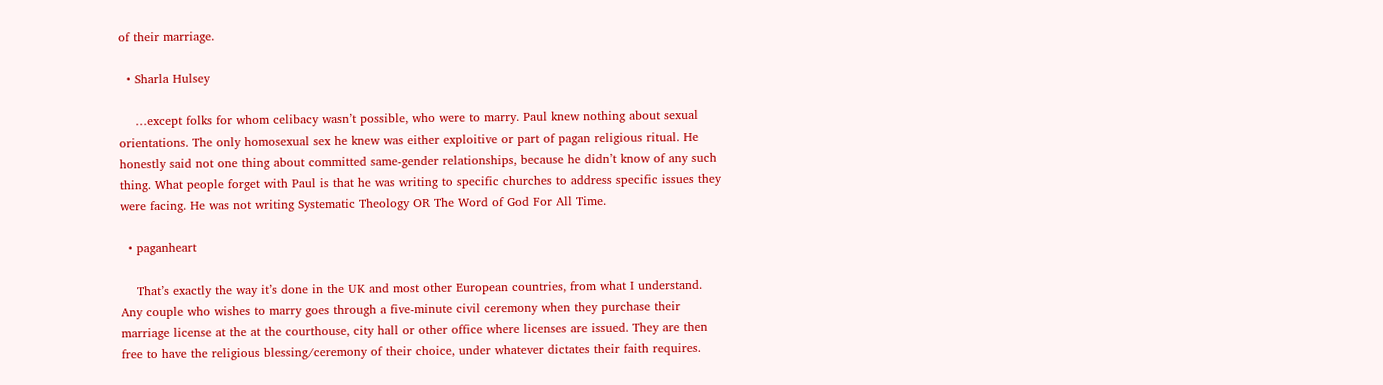of their marriage.

  • Sharla Hulsey

    …except folks for whom celibacy wasn’t possible, who were to marry. Paul knew nothing about sexual orientations. The only homosexual sex he knew was either exploitive or part of pagan religious ritual. He honestly said not one thing about committed same-gender relationships, because he didn’t know of any such thing. What people forget with Paul is that he was writing to specific churches to address specific issues they were facing. He was not writing Systematic Theology OR The Word of God For All Time.

  • paganheart

    That’s exactly the way it’s done in the UK and most other European countries, from what I understand. Any couple who wishes to marry goes through a five-minute civil ceremony when they purchase their marriage license at the at the courthouse, city hall or other office where licenses are issued. They are then free to have the religious blessing/ceremony of their choice, under whatever dictates their faith requires.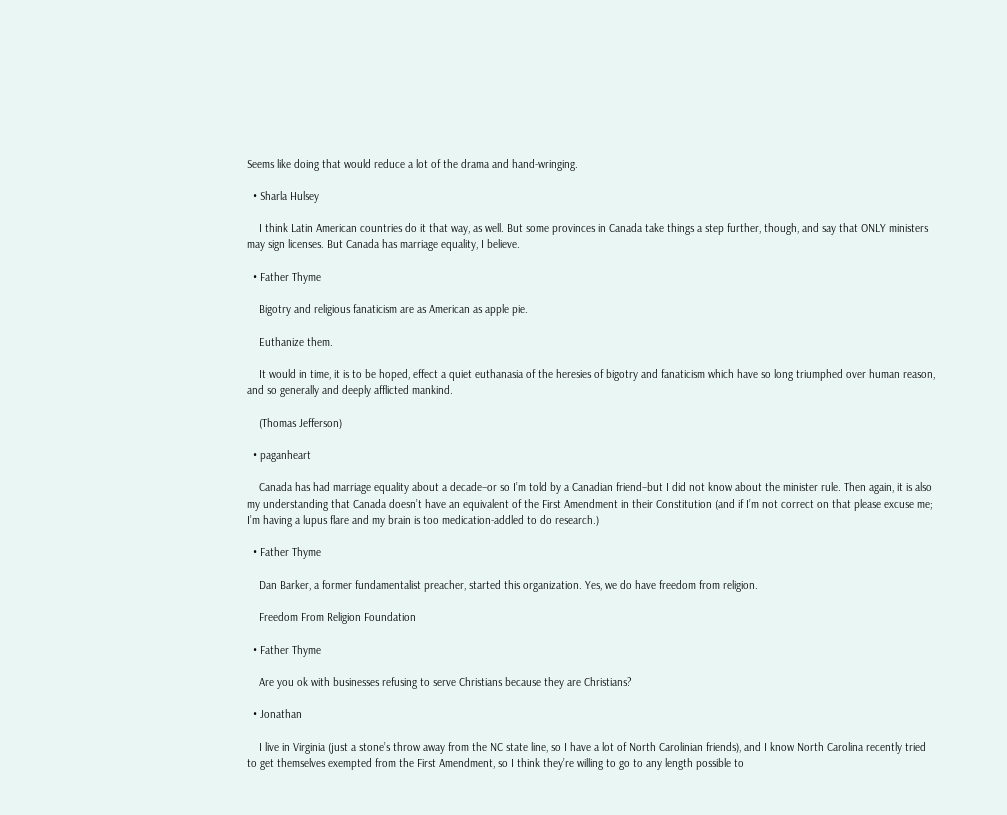Seems like doing that would reduce a lot of the drama and hand-wringing.

  • Sharla Hulsey

    I think Latin American countries do it that way, as well. But some provinces in Canada take things a step further, though, and say that ONLY ministers may sign licenses. But Canada has marriage equality, I believe.

  • Father Thyme

    Bigotry and religious fanaticism are as American as apple pie.

    Euthanize them.

    It would in time, it is to be hoped, effect a quiet euthanasia of the heresies of bigotry and fanaticism which have so long triumphed over human reason, and so generally and deeply afflicted mankind.

    (Thomas Jefferson)

  • paganheart

    Canada has had marriage equality about a decade–or so I’m told by a Canadian friend–but I did not know about the minister rule. Then again, it is also my understanding that Canada doesn’t have an equivalent of the First Amendment in their Constitution (and if I’m not correct on that please excuse me; I’m having a lupus flare and my brain is too medication-addled to do research.)

  • Father Thyme

    Dan Barker, a former fundamentalist preacher, started this organization. Yes, we do have freedom from religion.

    Freedom From Religion Foundation

  • Father Thyme

    Are you ok with businesses refusing to serve Christians because they are Christians?

  • Jonathan

    I live in Virginia (just a stone’s throw away from the NC state line, so I have a lot of North Carolinian friends), and I know North Carolina recently tried to get themselves exempted from the First Amendment, so I think they’re willing to go to any length possible to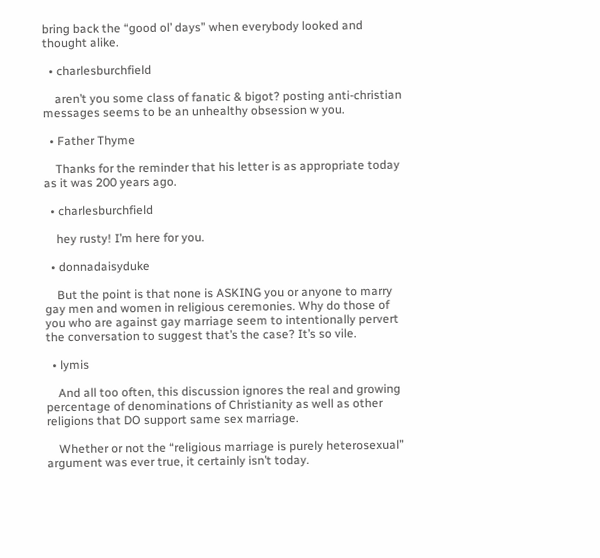bring back the “good ol’ days” when everybody looked and thought alike.

  • charlesburchfield

    aren’t you some class of fanatic & bigot? posting anti-christian messages seems to be an unhealthy obsession w you.

  • Father Thyme

    Thanks for the reminder that his letter is as appropriate today as it was 200 years ago.

  • charlesburchfield

    hey rusty! I’m here for you.

  • donnadaisyduke

    But the point is that none is ASKING you or anyone to marry gay men and women in religious ceremonies. Why do those of you who are against gay marriage seem to intentionally pervert the conversation to suggest that’s the case? It’s so vile.

  • lymis

    And all too often, this discussion ignores the real and growing percentage of denominations of Christianity as well as other religions that DO support same sex marriage.

    Whether or not the “religious marriage is purely heterosexual” argument was ever true, it certainly isn’t today.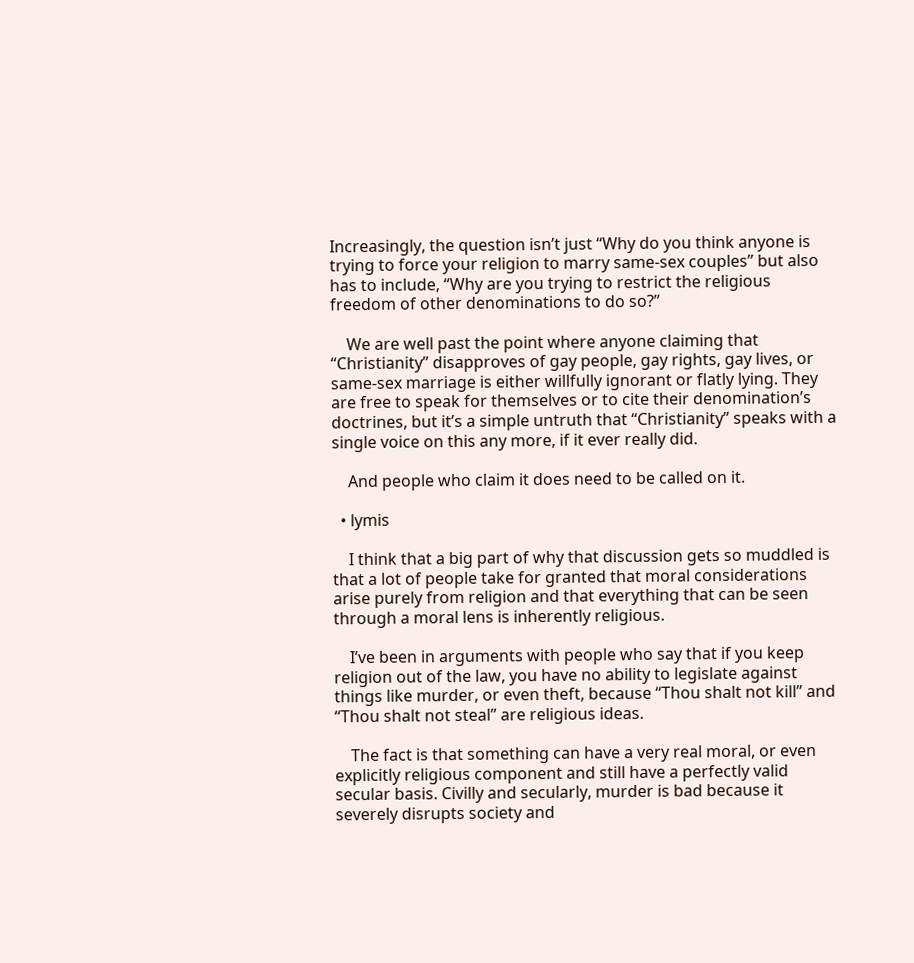Increasingly, the question isn’t just “Why do you think anyone is trying to force your religion to marry same-sex couples” but also has to include, “Why are you trying to restrict the religious freedom of other denominations to do so?”

    We are well past the point where anyone claiming that “Christianity” disapproves of gay people, gay rights, gay lives, or same-sex marriage is either willfully ignorant or flatly lying. They are free to speak for themselves or to cite their denomination’s doctrines, but it’s a simple untruth that “Christianity” speaks with a single voice on this any more, if it ever really did.

    And people who claim it does need to be called on it.

  • lymis

    I think that a big part of why that discussion gets so muddled is that a lot of people take for granted that moral considerations arise purely from religion and that everything that can be seen through a moral lens is inherently religious.

    I’ve been in arguments with people who say that if you keep religion out of the law, you have no ability to legislate against things like murder, or even theft, because “Thou shalt not kill” and “Thou shalt not steal” are religious ideas.

    The fact is that something can have a very real moral, or even explicitly religious component and still have a perfectly valid secular basis. Civilly and secularly, murder is bad because it severely disrupts society and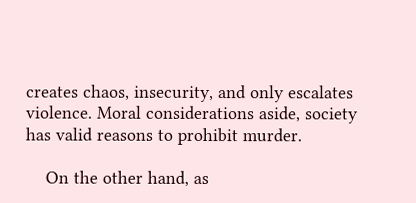creates chaos, insecurity, and only escalates violence. Moral considerations aside, society has valid reasons to prohibit murder.

    On the other hand, as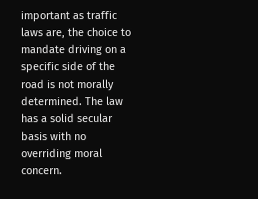important as traffic laws are, the choice to mandate driving on a specific side of the road is not morally determined. The law has a solid secular basis with no overriding moral concern.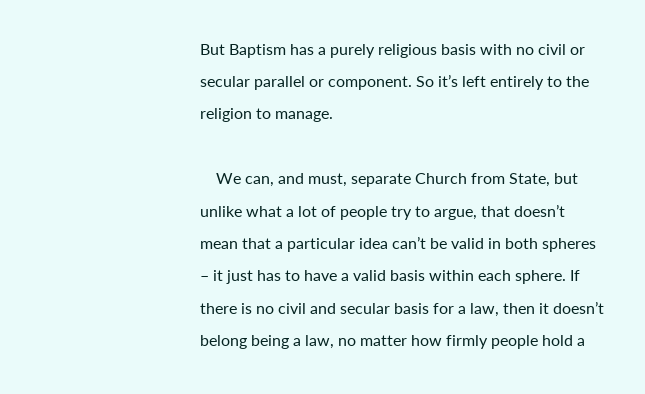But Baptism has a purely religious basis with no civil or secular parallel or component. So it’s left entirely to the religion to manage.

    We can, and must, separate Church from State, but unlike what a lot of people try to argue, that doesn’t mean that a particular idea can’t be valid in both spheres – it just has to have a valid basis within each sphere. If there is no civil and secular basis for a law, then it doesn’t belong being a law, no matter how firmly people hold a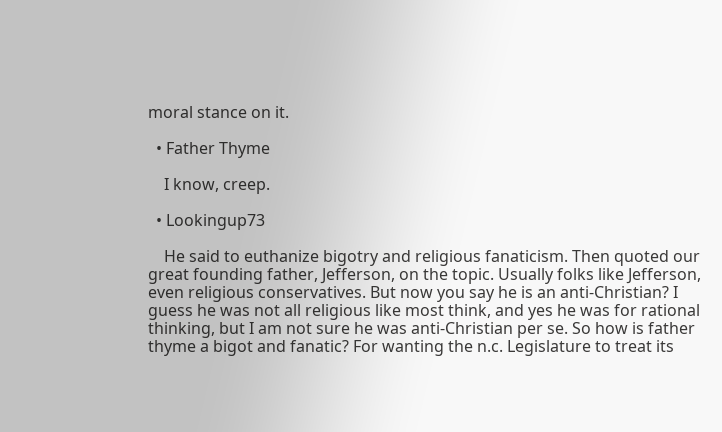moral stance on it.

  • Father Thyme

    I know, creep.

  • Lookingup73

    He said to euthanize bigotry and religious fanaticism. Then quoted our great founding father, Jefferson, on the topic. Usually folks like Jefferson, even religious conservatives. But now you say he is an anti-Christian? I guess he was not all religious like most think, and yes he was for rational thinking, but I am not sure he was anti-Christian per se. So how is father thyme a bigot and fanatic? For wanting the n.c. Legislature to treat its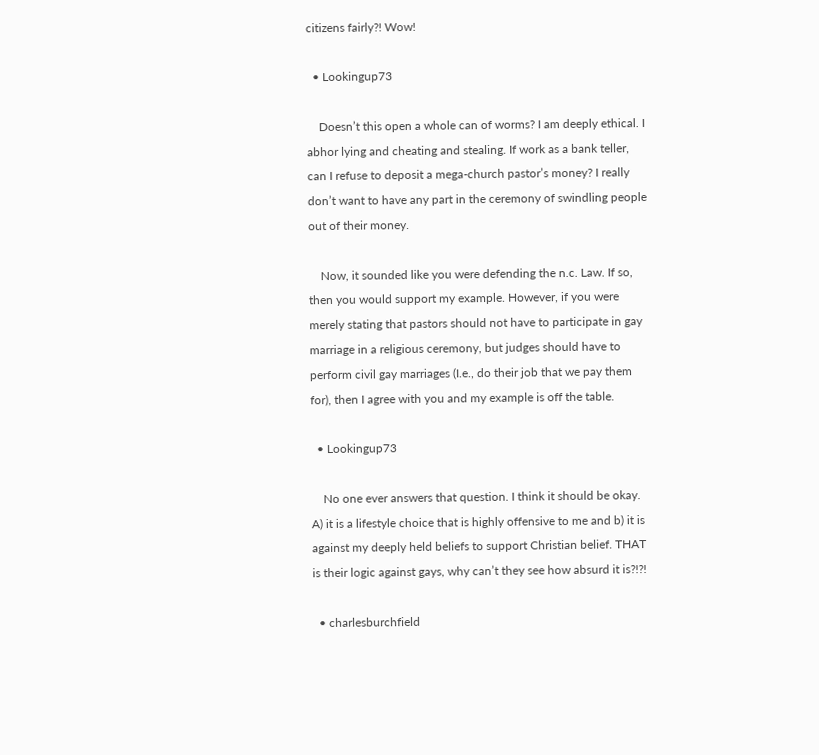citizens fairly?! Wow!

  • Lookingup73

    Doesn’t this open a whole can of worms? I am deeply ethical. I abhor lying and cheating and stealing. If work as a bank teller, can I refuse to deposit a mega-church pastor’s money? I really don’t want to have any part in the ceremony of swindling people out of their money.

    Now, it sounded like you were defending the n.c. Law. If so, then you would support my example. However, if you were merely stating that pastors should not have to participate in gay marriage in a religious ceremony, but judges should have to perform civil gay marriages (I.e., do their job that we pay them for), then I agree with you and my example is off the table.

  • Lookingup73

    No one ever answers that question. I think it should be okay. A) it is a lifestyle choice that is highly offensive to me and b) it is against my deeply held beliefs to support Christian belief. THAT is their logic against gays, why can’t they see how absurd it is?!?!

  • charlesburchfield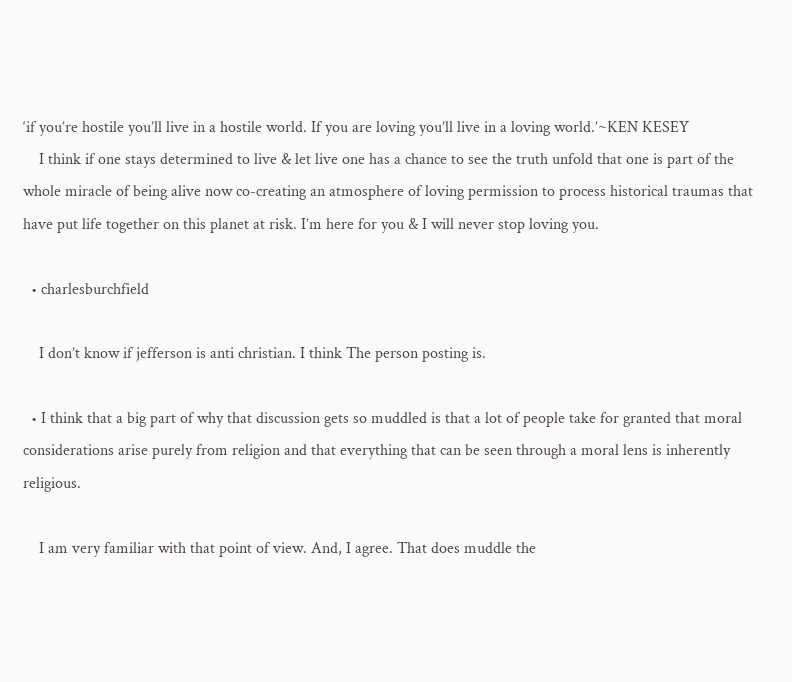‘if you’re hostile you’ll live in a hostile world. If you are loving you’ll live in a loving world.’~KEN KESEY
    I think if one stays determined to live & let live one has a chance to see the truth unfold that one is part of the whole miracle of being alive now co-creating an atmosphere of loving permission to process historical traumas that have put life together on this planet at risk. I’m here for you & I will never stop loving you.

  • charlesburchfield

    I don’t know if jefferson is anti christian. I think The person posting is.

  • I think that a big part of why that discussion gets so muddled is that a lot of people take for granted that moral considerations arise purely from religion and that everything that can be seen through a moral lens is inherently religious.

    I am very familiar with that point of view. And, I agree. That does muddle the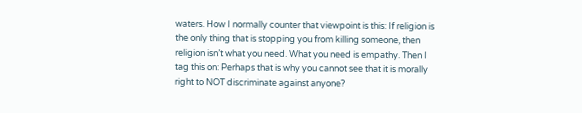waters. How I normally counter that viewpoint is this: If religion is the only thing that is stopping you from killing someone, then religion isn’t what you need. What you need is empathy. Then I tag this on: Perhaps that is why you cannot see that it is morally right to NOT discriminate against anyone?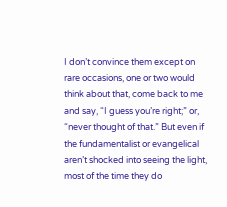I don’t convince them except on rare occasions, one or two would think about that, come back to me and say, “I guess you’re right;” or, “never thought of that.” But even if the fundamentalist or evangelical aren’t shocked into seeing the light, most of the time they do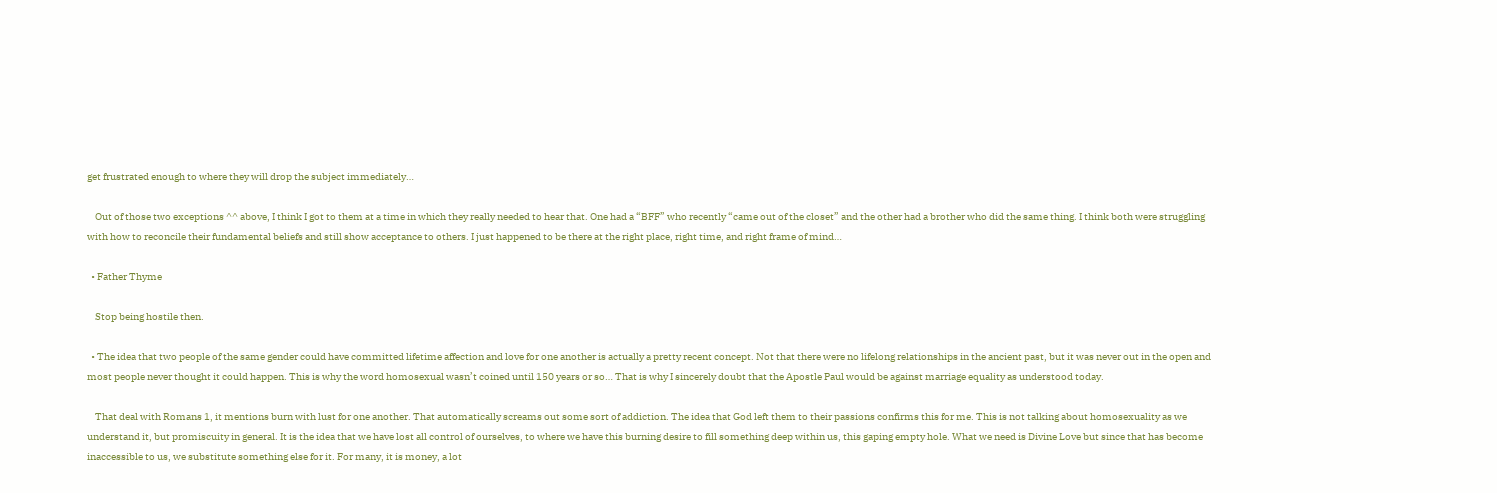get frustrated enough to where they will drop the subject immediately…

    Out of those two exceptions ^^ above, I think I got to them at a time in which they really needed to hear that. One had a “BFF” who recently “came out of the closet” and the other had a brother who did the same thing. I think both were struggling with how to reconcile their fundamental beliefs and still show acceptance to others. I just happened to be there at the right place, right time, and right frame of mind…

  • Father Thyme

    Stop being hostile then.

  • The idea that two people of the same gender could have committed lifetime affection and love for one another is actually a pretty recent concept. Not that there were no lifelong relationships in the ancient past, but it was never out in the open and most people never thought it could happen. This is why the word homosexual wasn’t coined until 150 years or so… That is why I sincerely doubt that the Apostle Paul would be against marriage equality as understood today.

    That deal with Romans 1, it mentions burn with lust for one another. That automatically screams out some sort of addiction. The idea that God left them to their passions confirms this for me. This is not talking about homosexuality as we understand it, but promiscuity in general. It is the idea that we have lost all control of ourselves, to where we have this burning desire to fill something deep within us, this gaping empty hole. What we need is Divine Love but since that has become inaccessible to us, we substitute something else for it. For many, it is money, a lot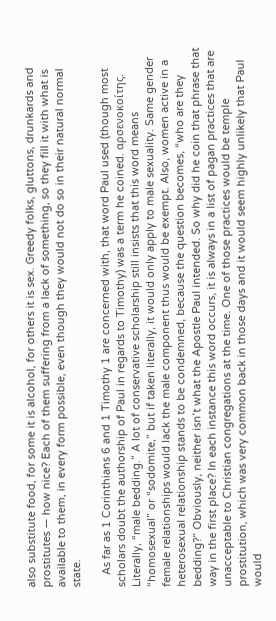also substitute food, for some it is alcohol, for others it is sex. Greedy folks, gluttons, drunkards and prostitutes — how nice? Each of them suffering from a lack of something, so they fill it with what is available to them, in every form possible, even though they would not do so in their natural normal state.

    As far as 1 Corinthians 6 and 1 Timothy 1 are concerned with, that word Paul used (though most scholars doubt the authorship of Paul in regards to Timothy) was a term he coined. αρσενοκοίτης. Literally, “male bedding.” A lot of conservative scholarship still insists that this word means “homosexual” or “sodomite,” but if taken literally, it would only apply to male sexuality. Same gender female relationships would lack the male component thus would be exempt. Also, women active in a heterosexual relationship stands to be condemned, because the question becomes, “who are they bedding?” Obviously, neither isn’t what the Apostle Paul intended. So why did he coin that phrase that way in the first place? In each instance this word occurs, it is always in a list of pagan practices that are unacceptable to Christian congregations at the time. One of those practices would be temple prostitution, which was very common back in those days and it would seem highly unlikely that Paul would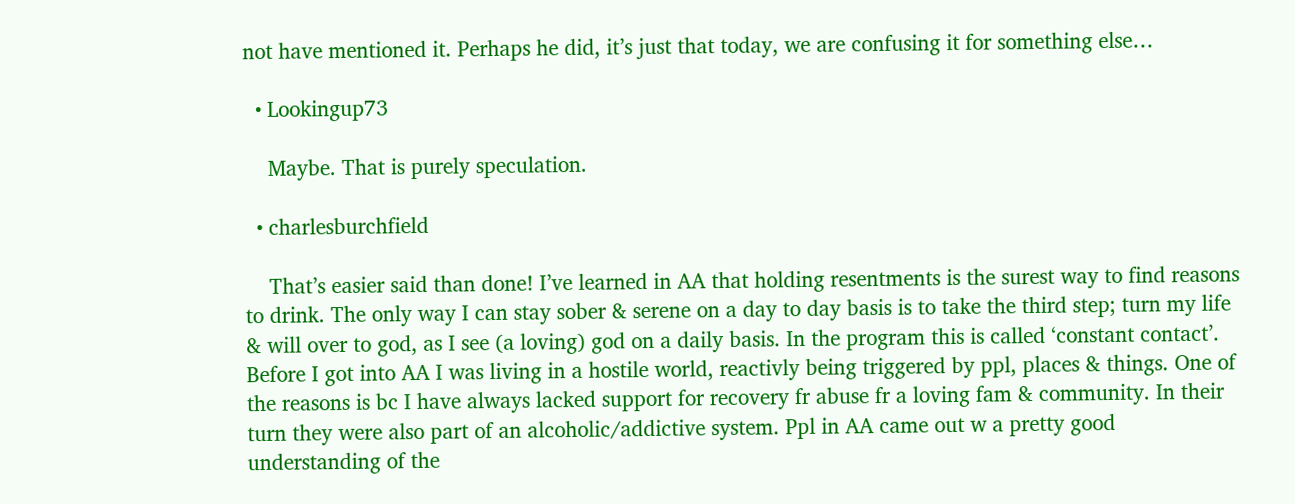not have mentioned it. Perhaps he did, it’s just that today, we are confusing it for something else…

  • Lookingup73

    Maybe. That is purely speculation.

  • charlesburchfield

    That’s easier said than done! I’ve learned in AA that holding resentments is the surest way to find reasons to drink. The only way I can stay sober & serene on a day to day basis is to take the third step; turn my life & will over to god, as I see (a loving) god on a daily basis. In the program this is called ‘constant contact’. Before I got into AA I was living in a hostile world, reactivly being triggered by ppl, places & things. One of the reasons is bc I have always lacked support for recovery fr abuse fr a loving fam & community. In their turn they were also part of an alcoholic/addictive system. Ppl in AA came out w a pretty good understanding of the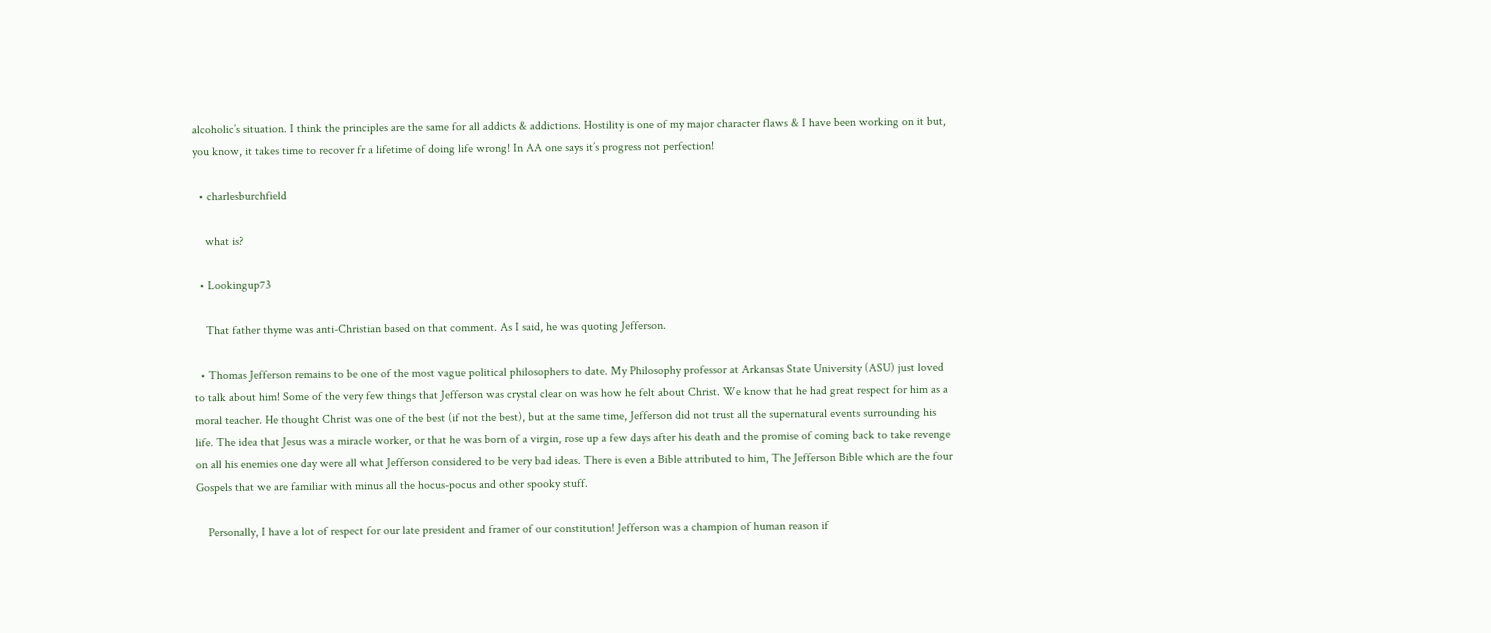alcoholic’s situation. I think the principles are the same for all addicts & addictions. Hostility is one of my major character flaws & I have been working on it but, you know, it takes time to recover fr a lifetime of doing life wrong! In AA one says it’s progress not perfection!

  • charlesburchfield

    what is?

  • Lookingup73

    That father thyme was anti-Christian based on that comment. As I said, he was quoting Jefferson.

  • Thomas Jefferson remains to be one of the most vague political philosophers to date. My Philosophy professor at Arkansas State University (ASU) just loved to talk about him! Some of the very few things that Jefferson was crystal clear on was how he felt about Christ. We know that he had great respect for him as a moral teacher. He thought Christ was one of the best (if not the best), but at the same time, Jefferson did not trust all the supernatural events surrounding his life. The idea that Jesus was a miracle worker, or that he was born of a virgin, rose up a few days after his death and the promise of coming back to take revenge on all his enemies one day were all what Jefferson considered to be very bad ideas. There is even a Bible attributed to him, The Jefferson Bible which are the four Gospels that we are familiar with minus all the hocus-pocus and other spooky stuff.

    Personally, I have a lot of respect for our late president and framer of our constitution! Jefferson was a champion of human reason if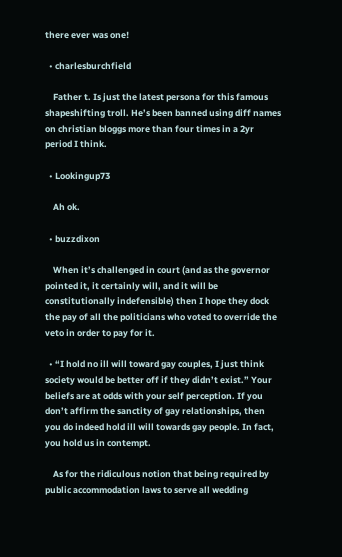there ever was one!

  • charlesburchfield

    Father t. Is just the latest persona for this famous shapeshifting troll. He’s been banned using diff names on christian bloggs more than four times in a 2yr period I think.

  • Lookingup73

    Ah ok.

  • buzzdixon

    When it’s challenged in court (and as the governor pointed it, it certainly will, and it will be constitutionally indefensible) then I hope they dock the pay of all the politicians who voted to override the veto in order to pay for it.

  • “I hold no ill will toward gay couples, I just think society would be better off if they didn’t exist.” Your beliefs are at odds with your self perception. If you don’t affirm the sanctity of gay relationships, then you do indeed hold ill will towards gay people. In fact, you hold us in contempt.

    As for the ridiculous notion that being required by public accommodation laws to serve all wedding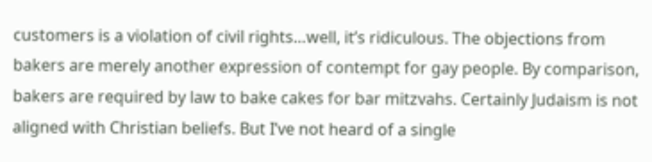customers is a violation of civil rights…well, it’s ridiculous. The objections from bakers are merely another expression of contempt for gay people. By comparison, bakers are required by law to bake cakes for bar mitzvahs. Certainly Judaism is not aligned with Christian beliefs. But I’ve not heard of a single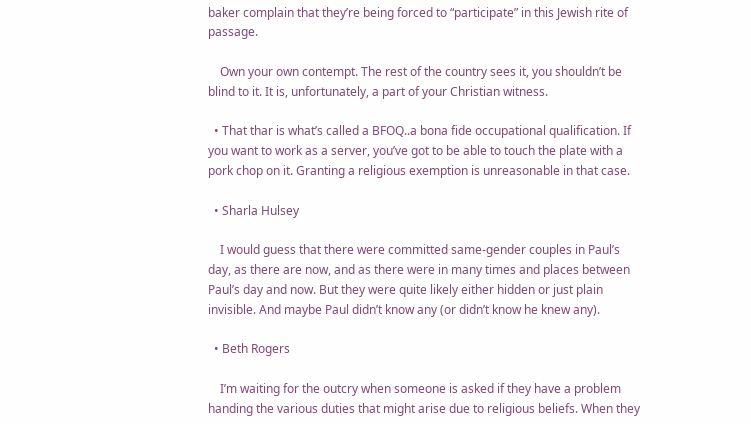baker complain that they’re being forced to “participate” in this Jewish rite of passage.

    Own your own contempt. The rest of the country sees it, you shouldn’t be blind to it. It is, unfortunately, a part of your Christian witness.

  • That thar is what’s called a BFOQ..a bona fide occupational qualification. If you want to work as a server, you’ve got to be able to touch the plate with a pork chop on it. Granting a religious exemption is unreasonable in that case.

  • Sharla Hulsey

    I would guess that there were committed same-gender couples in Paul’s day, as there are now, and as there were in many times and places between Paul’s day and now. But they were quite likely either hidden or just plain invisible. And maybe Paul didn’t know any (or didn’t know he knew any).

  • Beth Rogers

    I’m waiting for the outcry when someone is asked if they have a problem handing the various duties that might arise due to religious beliefs. When they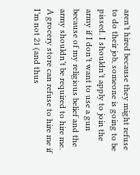aren’t hired because they might refuse to do their job, someone is going to be pissed. I shouldn’t apply to join the army if I don’t want to use a gun because of my religious belief and the army shouldn’t be required to hire me. A grocery store can refuse to hire me if I’m not 21 (and thus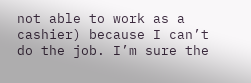not able to work as a cashier) because I can’t do the job. I’m sure the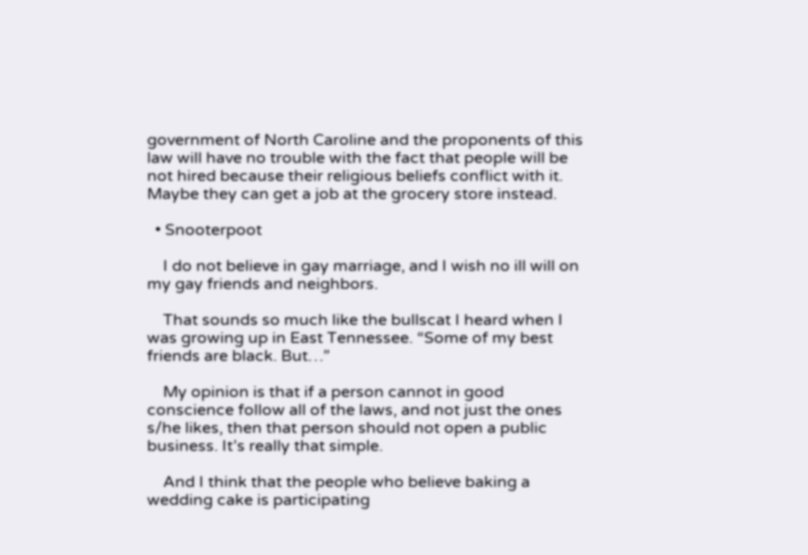government of North Caroline and the proponents of this law will have no trouble with the fact that people will be not hired because their religious beliefs conflict with it. Maybe they can get a job at the grocery store instead.

  • Snooterpoot

    I do not believe in gay marriage, and I wish no ill will on my gay friends and neighbors.

    That sounds so much like the bullscat I heard when I was growing up in East Tennessee. “Some of my best friends are black. But…”

    My opinion is that if a person cannot in good conscience follow all of the laws, and not just the ones s/he likes, then that person should not open a public business. It’s really that simple.

    And I think that the people who believe baking a wedding cake is participating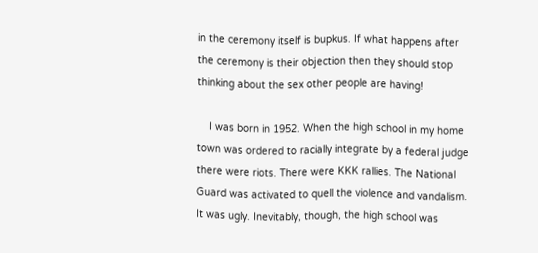in the ceremony itself is bupkus. If what happens after the ceremony is their objection then they should stop thinking about the sex other people are having!

    I was born in 1952. When the high school in my home town was ordered to racially integrate by a federal judge there were riots. There were KKK rallies. The National Guard was activated to quell the violence and vandalism. It was ugly. Inevitably, though, the high school was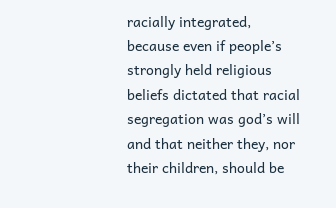racially integrated, because even if people’s strongly held religious beliefs dictated that racial segregation was god’s will and that neither they, nor their children, should be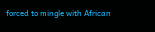forced to mingle with African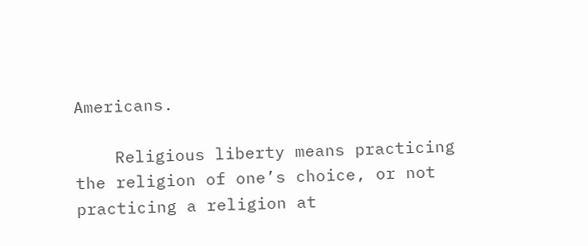Americans.

    Religious liberty means practicing the religion of one’s choice, or not practicing a religion at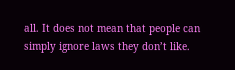all. It does not mean that people can simply ignore laws they don’t like.